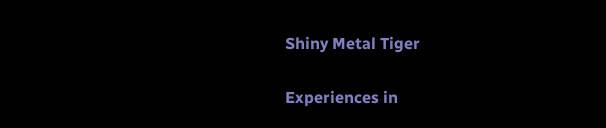Shiny Metal Tiger

Experiences in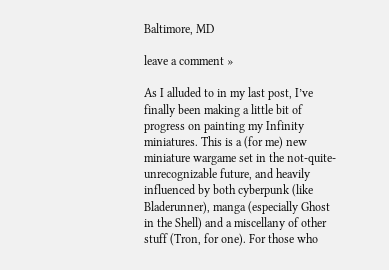Baltimore, MD

leave a comment »

As I alluded to in my last post, I’ve finally been making a little bit of progress on painting my Infinity miniatures. This is a (for me) new miniature wargame set in the not-quite-unrecognizable future, and heavily influenced by both cyberpunk (like Bladerunner), manga (especially Ghost in the Shell) and a miscellany of other stuff (Tron, for one). For those who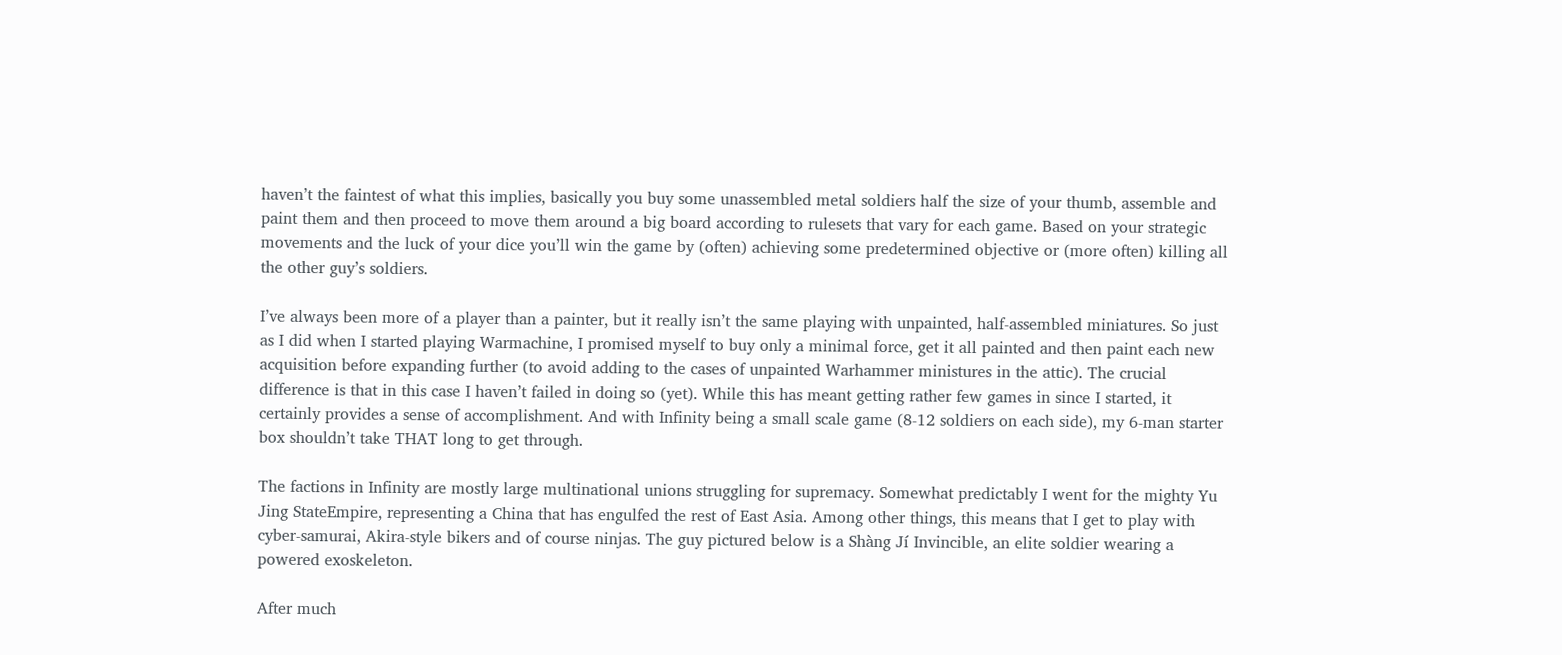haven’t the faintest of what this implies, basically you buy some unassembled metal soldiers half the size of your thumb, assemble and paint them and then proceed to move them around a big board according to rulesets that vary for each game. Based on your strategic movements and the luck of your dice you’ll win the game by (often) achieving some predetermined objective or (more often) killing all the other guy’s soldiers.

I’ve always been more of a player than a painter, but it really isn’t the same playing with unpainted, half-assembled miniatures. So just as I did when I started playing Warmachine, I promised myself to buy only a minimal force, get it all painted and then paint each new acquisition before expanding further (to avoid adding to the cases of unpainted Warhammer ministures in the attic). The crucial difference is that in this case I haven’t failed in doing so (yet). While this has meant getting rather few games in since I started, it certainly provides a sense of accomplishment. And with Infinity being a small scale game (8-12 soldiers on each side), my 6-man starter box shouldn’t take THAT long to get through.

The factions in Infinity are mostly large multinational unions struggling for supremacy. Somewhat predictably I went for the mighty Yu Jing StateEmpire, representing a China that has engulfed the rest of East Asia. Among other things, this means that I get to play with cyber-samurai, Akira-style bikers and of course ninjas. The guy pictured below is a Shàng Jí Invincible, an elite soldier wearing a powered exoskeleton.

After much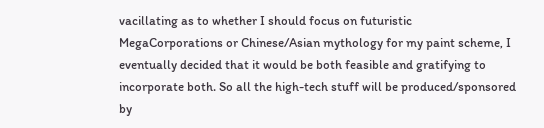vacillating as to whether I should focus on futuristic MegaCorporations or Chinese/Asian mythology for my paint scheme, I eventually decided that it would be both feasible and gratifying to incorporate both. So all the high-tech stuff will be produced/sponsored by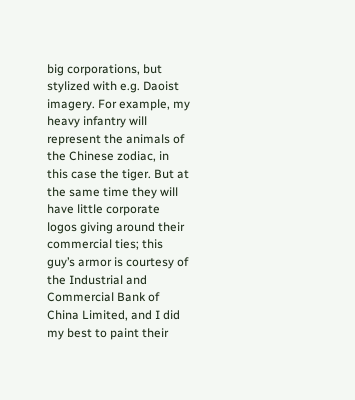big corporations, but stylized with e.g. Daoist imagery. For example, my heavy infantry will represent the animals of the Chinese zodiac, in this case the tiger. But at the same time they will have little corporate logos giving around their commercial ties; this guy’s armor is courtesy of the Industrial and Commercial Bank of China Limited, and I did my best to paint their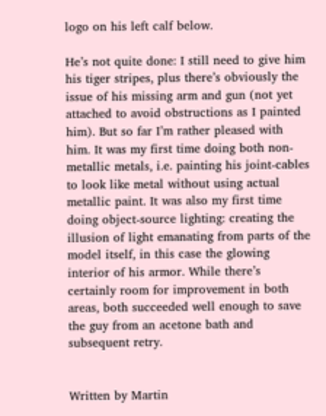logo on his left calf below.

He’s not quite done: I still need to give him his tiger stripes, plus there’s obviously the issue of his missing arm and gun (not yet attached to avoid obstructions as I painted him). But so far I’m rather pleased with him. It was my first time doing both non-metallic metals, i.e. painting his joint-cables to look like metal without using actual metallic paint. It was also my first time doing object-source lighting: creating the illusion of light emanating from parts of the model itself, in this case the glowing interior of his armor. While there’s certainly room for improvement in both areas, both succeeded well enough to save the guy from an acetone bath and subsequent retry.


Written by Martin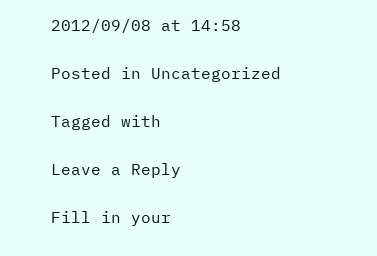2012/09/08 at 14:58

Posted in Uncategorized

Tagged with

Leave a Reply

Fill in your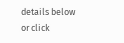details below or click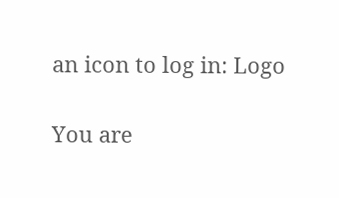an icon to log in: Logo

You are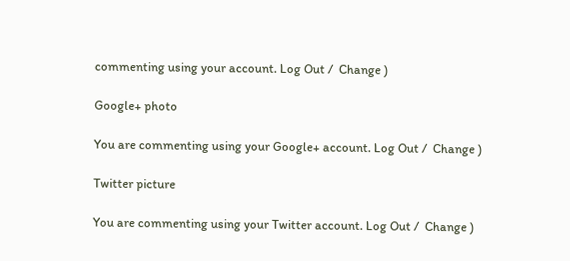commenting using your account. Log Out /  Change )

Google+ photo

You are commenting using your Google+ account. Log Out /  Change )

Twitter picture

You are commenting using your Twitter account. Log Out /  Change )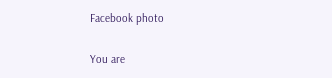Facebook photo

You are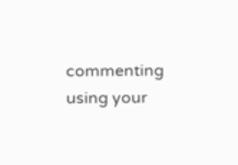commenting using your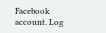Facebook account. Log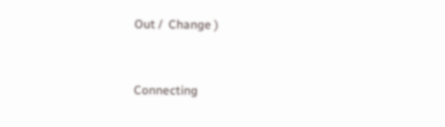Out /  Change )


Connecting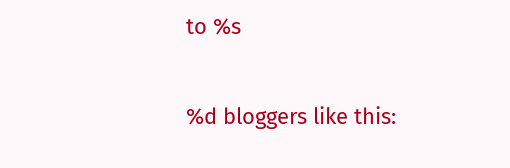to %s

%d bloggers like this: